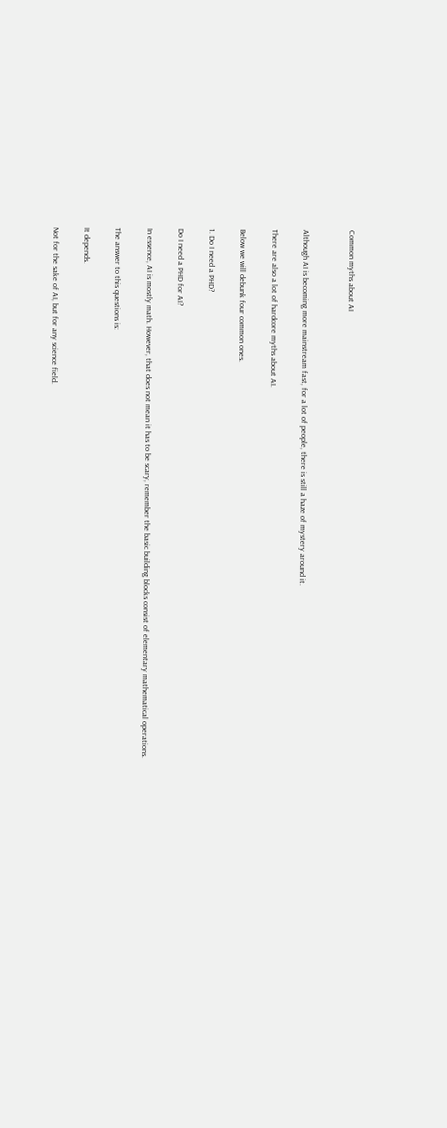Common myths about AI


Although AI is becoming more mainstream fast, for a lot of people, there is still a haze of mystery around it.

There are also a lot of hardcore myths about AI.

Below we will debunk four common ones.

1. Do I need a PHD?

Do I need a PHD for AI?

In essence, AI is mostly math. However, that does not mean it has to be scary, remember the basic building blocks consist of elementary mathematical operations.

The answer to this questions is:

It depends.

Not for the sake of AI, but for any science field.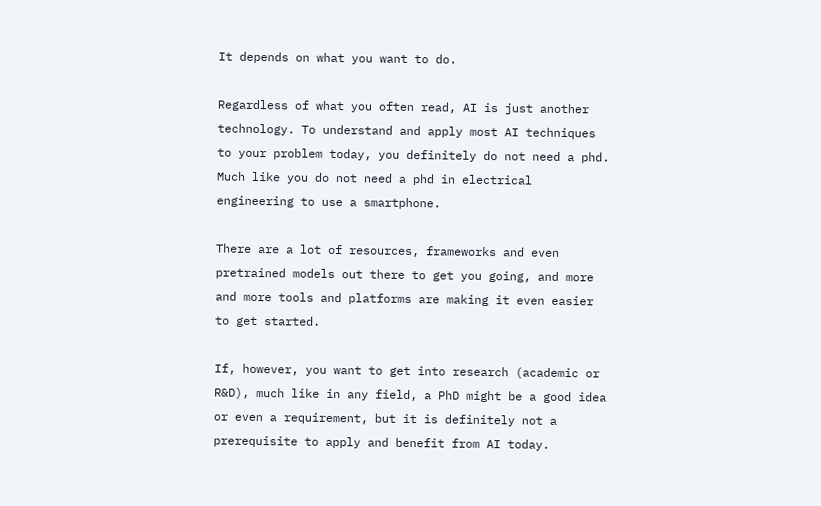It depends on what you want to do.

Regardless of what you often read, AI is just another technology. To understand and apply most AI techniques to your problem today, you definitely do not need a phd. Much like you do not need a phd in electrical engineering to use a smartphone.

There are a lot of resources, frameworks and even pretrained models out there to get you going, and more and more tools and platforms are making it even easier to get started.

If, however, you want to get into research (academic or R&D), much like in any field, a PhD might be a good idea or even a requirement, but it is definitely not a prerequisite to apply and benefit from AI today.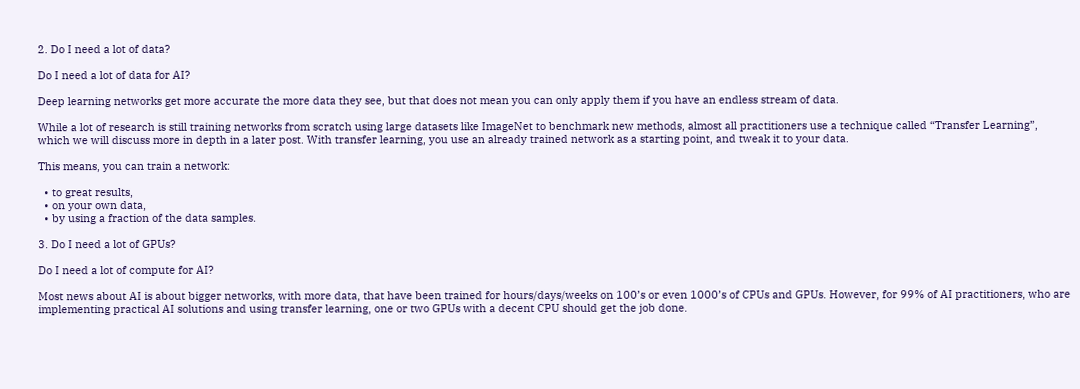2. Do I need a lot of data?

Do I need a lot of data for AI?

Deep learning networks get more accurate the more data they see, but that does not mean you can only apply them if you have an endless stream of data.

While a lot of research is still training networks from scratch using large datasets like ImageNet to benchmark new methods, almost all practitioners use a technique called “Transfer Learning”, which we will discuss more in depth in a later post. With transfer learning, you use an already trained network as a starting point, and tweak it to your data.

This means, you can train a network:

  • to great results,
  • on your own data,
  • by using a fraction of the data samples.

3. Do I need a lot of GPUs?

Do I need a lot of compute for AI?

Most news about AI is about bigger networks, with more data, that have been trained for hours/days/weeks on 100’s or even 1000’s of CPUs and GPUs. However, for 99% of AI practitioners, who are implementing practical AI solutions and using transfer learning, one or two GPUs with a decent CPU should get the job done.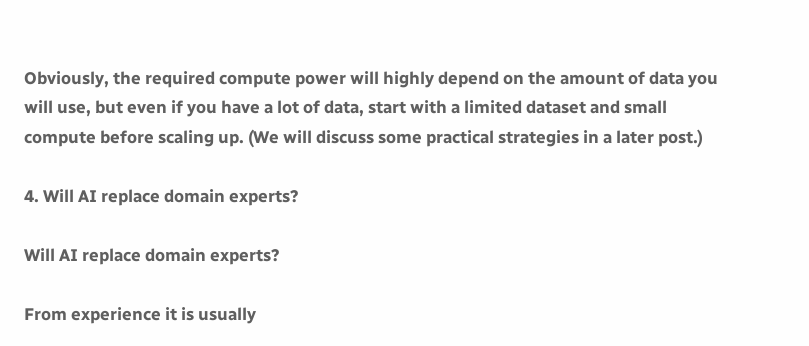Obviously, the required compute power will highly depend on the amount of data you will use, but even if you have a lot of data, start with a limited dataset and small compute before scaling up. (We will discuss some practical strategies in a later post.)

4. Will AI replace domain experts?

Will AI replace domain experts?

From experience it is usually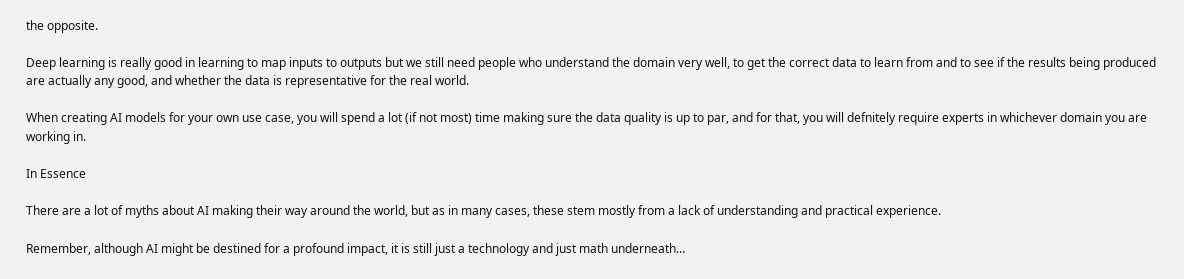the opposite.

Deep learning is really good in learning to map inputs to outputs but we still need people who understand the domain very well, to get the correct data to learn from and to see if the results being produced are actually any good, and whether the data is representative for the real world.

When creating AI models for your own use case, you will spend a lot (if not most) time making sure the data quality is up to par, and for that, you will defnitely require experts in whichever domain you are working in.

In Essence

There are a lot of myths about AI making their way around the world, but as in many cases, these stem mostly from a lack of understanding and practical experience.

Remember, although AI might be destined for a profound impact, it is still just a technology and just math underneath…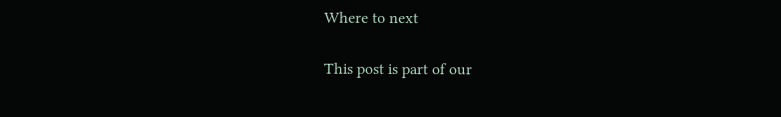Where to next

This post is part of our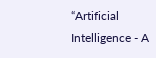“Artificial Intelligence - A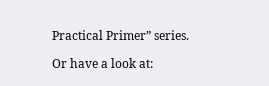Practical Primer” series.

Or have a look at: